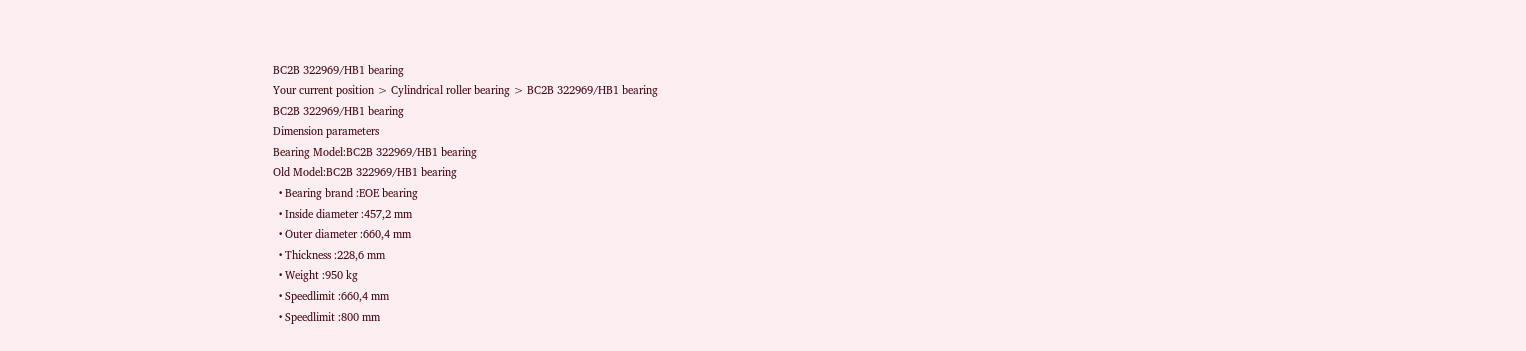BC2B 322969/HB1 bearing
Your current position > Cylindrical roller bearing > BC2B 322969/HB1 bearing
BC2B 322969/HB1 bearing
Dimension parameters
Bearing Model:BC2B 322969/HB1 bearing
Old Model:BC2B 322969/HB1 bearing
  • Bearing brand :EOE bearing
  • Inside diameter :457,2 mm
  • Outer diameter :660,4 mm
  • Thickness :228,6 mm
  • Weight :950 kg
  • Speedlimit :660,4 mm
  • Speedlimit :800 mm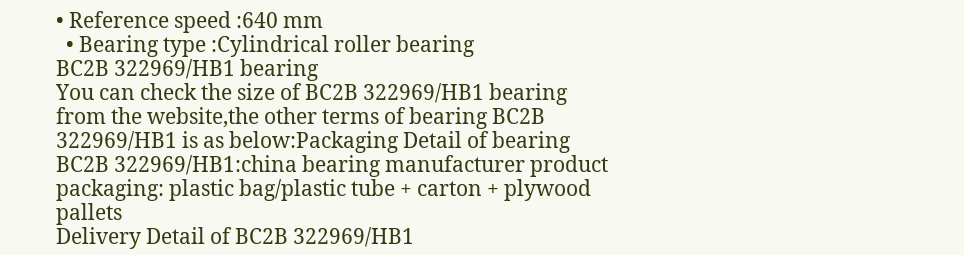• Reference speed :640 mm
  • Bearing type :Cylindrical roller bearing
BC2B 322969/HB1 bearing
You can check the size of BC2B 322969/HB1 bearing from the website,the other terms of bearing BC2B 322969/HB1 is as below:Packaging Detail of bearing BC2B 322969/HB1:china bearing manufacturer product packaging: plastic bag/plastic tube + carton + plywood pallets
Delivery Detail of BC2B 322969/HB1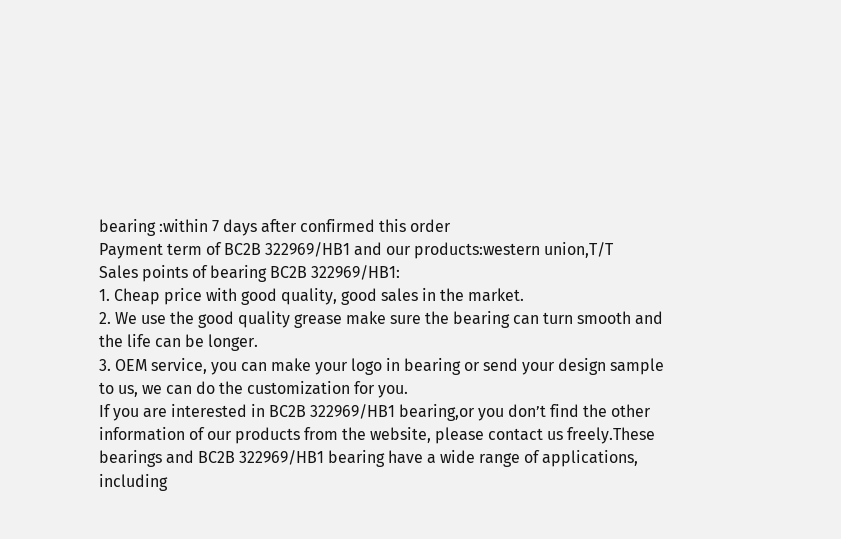bearing :within 7 days after confirmed this order
Payment term of BC2B 322969/HB1 and our products:western union,T/T
Sales points of bearing BC2B 322969/HB1:
1. Cheap price with good quality, good sales in the market.
2. We use the good quality grease make sure the bearing can turn smooth and the life can be longer.
3. OEM service, you can make your logo in bearing or send your design sample to us, we can do the customization for you.
If you are interested in BC2B 322969/HB1 bearing,or you don’t find the other information of our products from the website, please contact us freely.These bearings and BC2B 322969/HB1 bearing have a wide range of applications, including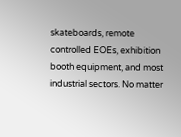skateboards, remote controlled EOEs, exhibition booth equipment, and most industrial sectors. No matter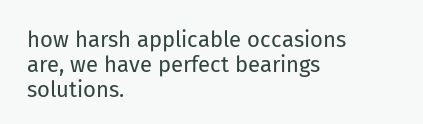how harsh applicable occasions are, we have perfect bearings solutions.